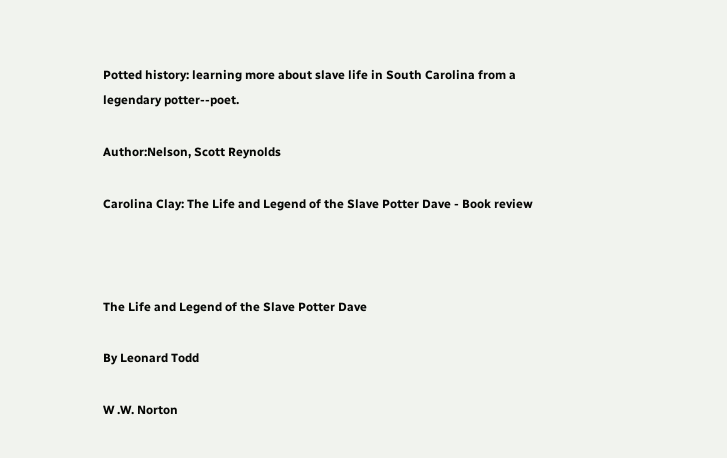Potted history: learning more about slave life in South Carolina from a legendary potter--poet.

Author:Nelson, Scott Reynolds

Carolina Clay: The Life and Legend of the Slave Potter Dave - Book review



The Life and Legend of the Slave Potter Dave

By Leonard Todd

W .W. Norton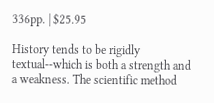336pp. | $25.95

History tends to be rigidly textual--which is both a strength and a weakness. The scientific method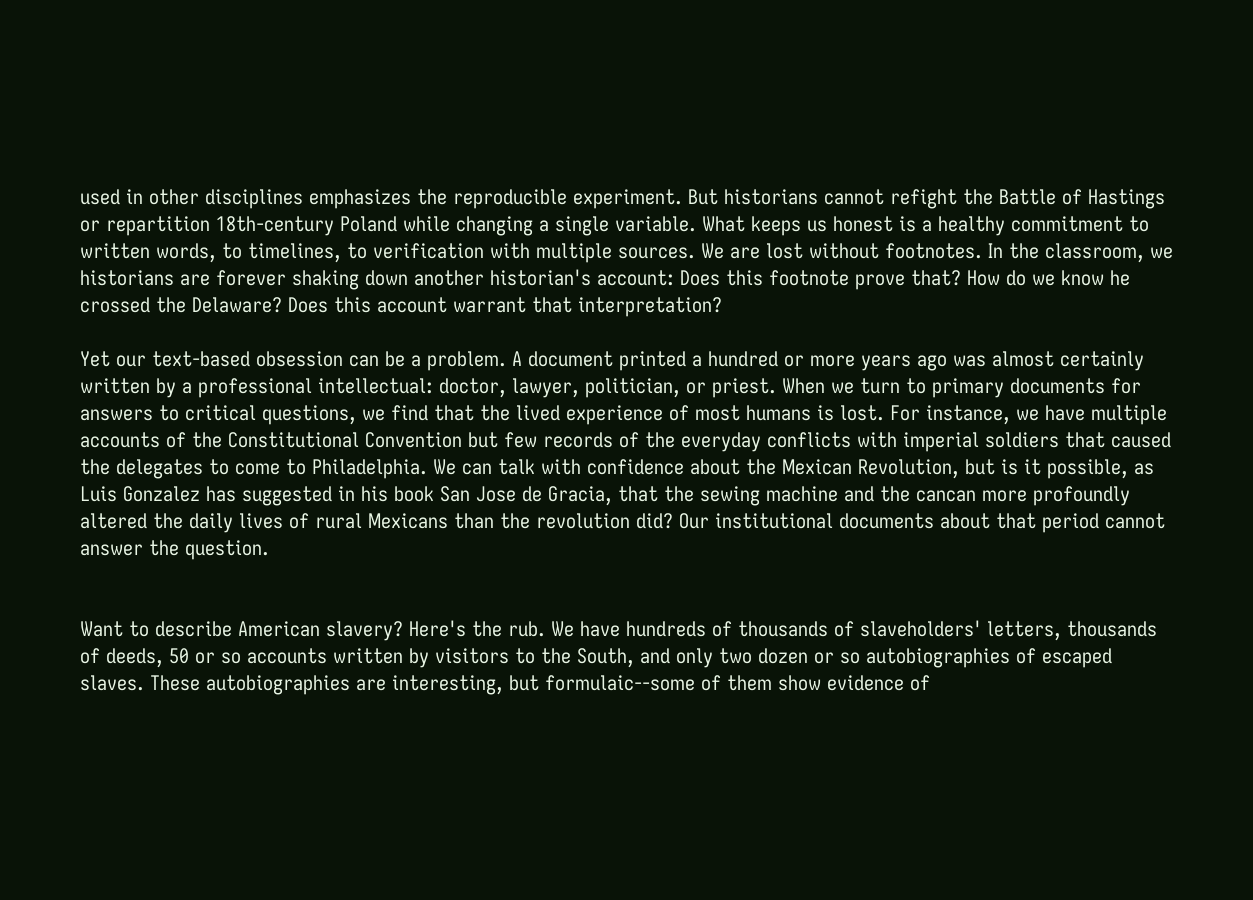used in other disciplines emphasizes the reproducible experiment. But historians cannot refight the Battle of Hastings or repartition 18th-century Poland while changing a single variable. What keeps us honest is a healthy commitment to written words, to timelines, to verification with multiple sources. We are lost without footnotes. In the classroom, we historians are forever shaking down another historian's account: Does this footnote prove that? How do we know he crossed the Delaware? Does this account warrant that interpretation?

Yet our text-based obsession can be a problem. A document printed a hundred or more years ago was almost certainly written by a professional intellectual: doctor, lawyer, politician, or priest. When we turn to primary documents for answers to critical questions, we find that the lived experience of most humans is lost. For instance, we have multiple accounts of the Constitutional Convention but few records of the everyday conflicts with imperial soldiers that caused the delegates to come to Philadelphia. We can talk with confidence about the Mexican Revolution, but is it possible, as Luis Gonzalez has suggested in his book San Jose de Gracia, that the sewing machine and the cancan more profoundly altered the daily lives of rural Mexicans than the revolution did? Our institutional documents about that period cannot answer the question.


Want to describe American slavery? Here's the rub. We have hundreds of thousands of slaveholders' letters, thousands of deeds, 50 or so accounts written by visitors to the South, and only two dozen or so autobiographies of escaped slaves. These autobiographies are interesting, but formulaic--some of them show evidence of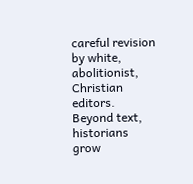careful revision by white, abolitionist, Christian editors. Beyond text, historians grow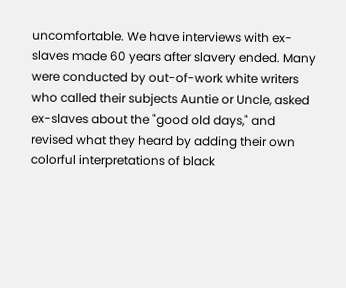uncomfortable. We have interviews with ex-slaves made 60 years after slavery ended. Many were conducted by out-of-work white writers who called their subjects Auntie or Uncle, asked ex-slaves about the "good old days," and revised what they heard by adding their own colorful interpretations of black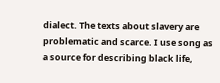dialect. The texts about slavery are problematic and scarce. I use song as a source for describing black life,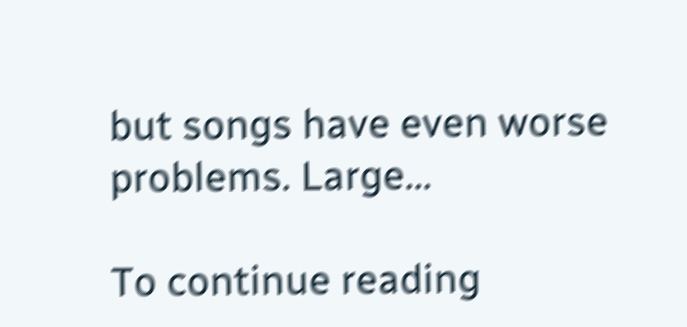but songs have even worse problems. Large...

To continue reading